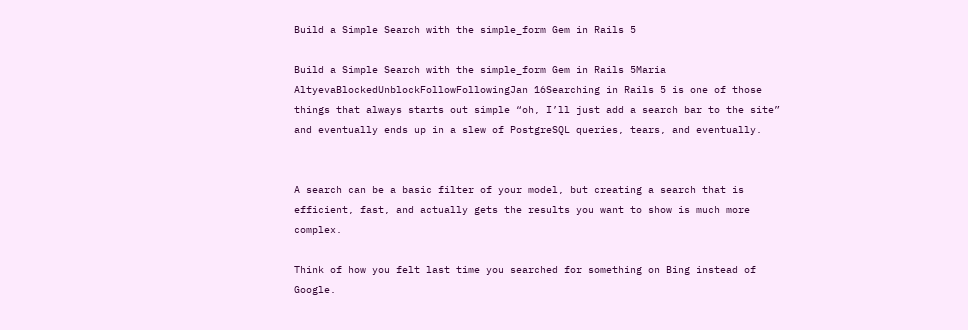Build a Simple Search with the simple_form Gem in Rails 5

Build a Simple Search with the simple_form Gem in Rails 5Maria AltyevaBlockedUnblockFollowFollowingJan 16Searching in Rails 5 is one of those things that always starts out simple “oh, I’ll just add a search bar to the site” and eventually ends up in a slew of PostgreSQL queries, tears, and eventually.


A search can be a basic filter of your model, but creating a search that is efficient, fast, and actually gets the results you want to show is much more complex.

Think of how you felt last time you searched for something on Bing instead of Google.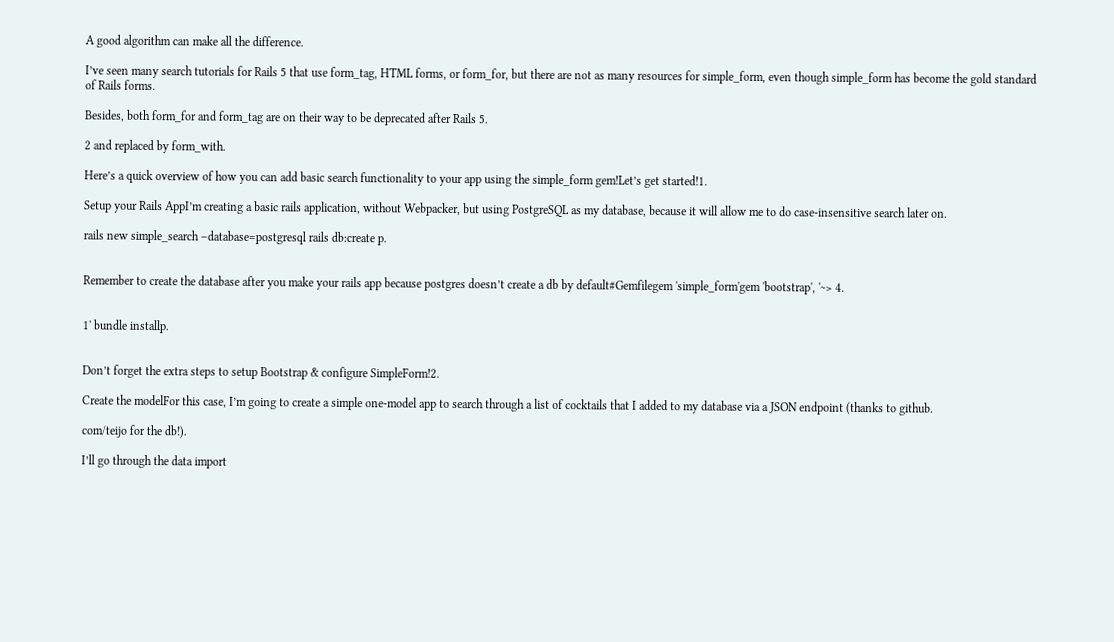A good algorithm can make all the difference.

I’ve seen many search tutorials for Rails 5 that use form_tag, HTML forms, or form_for, but there are not as many resources for simple_form, even though simple_form has become the gold standard of Rails forms.

Besides, both form_for and form_tag are on their way to be deprecated after Rails 5.

2 and replaced by form_with.

Here’s a quick overview of how you can add basic search functionality to your app using the simple_form gem!Let’s get started!1.

Setup your Rails AppI’m creating a basic rails application, without Webpacker, but using PostgreSQL as my database, because it will allow me to do case-insensitive search later on.

rails new simple_search –database=postgresql rails db:create p.


Remember to create the database after you make your rails app because postgres doesn’t create a db by default#Gemfilegem 'simple_form'gem 'bootstrap', '~> 4.


1' bundle installp.


Don’t forget the extra steps to setup Bootstrap & configure SimpleForm!2.

Create the modelFor this case, I’m going to create a simple one-model app to search through a list of cocktails that I added to my database via a JSON endpoint (thanks to github.

com/teijo for the db!).

I’ll go through the data import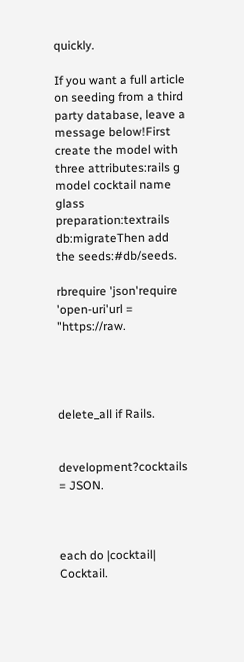quickly.

If you want a full article on seeding from a third party database, leave a message below!First create the model with three attributes:rails g model cocktail name glass preparation:textrails db:migrateThen add the seeds:#db/seeds.

rbrequire 'json'require 'open-uri'url = "https://raw.




delete_all if Rails.


development?cocktails = JSON.



each do |cocktail| Cocktail.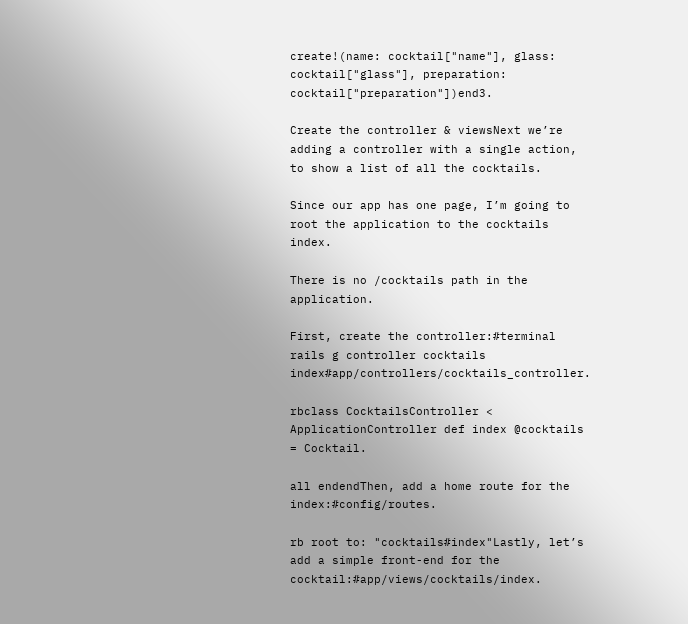create!(name: cocktail["name"], glass: cocktail["glass"], preparation: cocktail["preparation"])end3.

Create the controller & viewsNext we’re adding a controller with a single action, to show a list of all the cocktails.

Since our app has one page, I’m going to root the application to the cocktails index.

There is no /cocktails path in the application.

First, create the controller:#terminal rails g controller cocktails index#app/controllers/cocktails_controller.

rbclass CocktailsController < ApplicationController def index @cocktails = Cocktail.

all endendThen, add a home route for the index:#config/routes.

rb root to: "cocktails#index"Lastly, let’s add a simple front-end for the cocktail:#app/views/cocktails/index.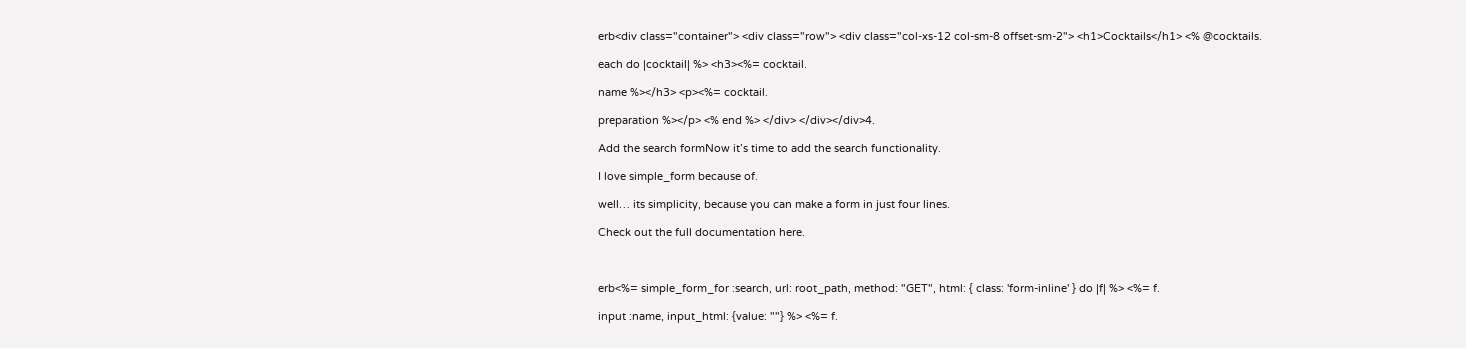erb<div class="container"> <div class="row"> <div class="col-xs-12 col-sm-8 offset-sm-2"> <h1>Cocktails</h1> <% @cocktails.

each do |cocktail| %> <h3><%= cocktail.

name %></h3> <p><%= cocktail.

preparation %></p> <% end %> </div> </div></div>4.

Add the search formNow it’s time to add the search functionality.

I love simple_form because of.

well… its simplicity, because you can make a form in just four lines.

Check out the full documentation here.



erb<%= simple_form_for :search, url: root_path, method: "GET", html: { class: 'form-inline' } do |f| %> <%= f.

input :name, input_html: {value: ""} %> <%= f.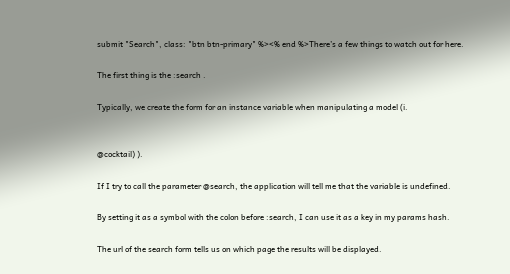submit "Search", class: "btn btn-primary" %><% end %>There’s a few things to watch out for here.

The first thing is the :search .

Typically, we create the form for an instance variable when manipulating a model (i.


@cocktail) ).

If I try to call the parameter @search, the application will tell me that the variable is undefined.

By setting it as a symbol with the colon before :search, I can use it as a key in my params hash.

The url of the search form tells us on which page the results will be displayed.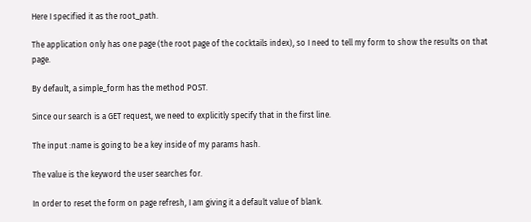Here I specified it as the root_path.

The application only has one page (the root page of the cocktails index), so I need to tell my form to show the results on that page.

By default, a simple_form has the method POST.

Since our search is a GET request, we need to explicitly specify that in the first line.

The input :name is going to be a key inside of my params hash.

The value is the keyword the user searches for.

In order to reset the form on page refresh, I am giving it a default value of blank.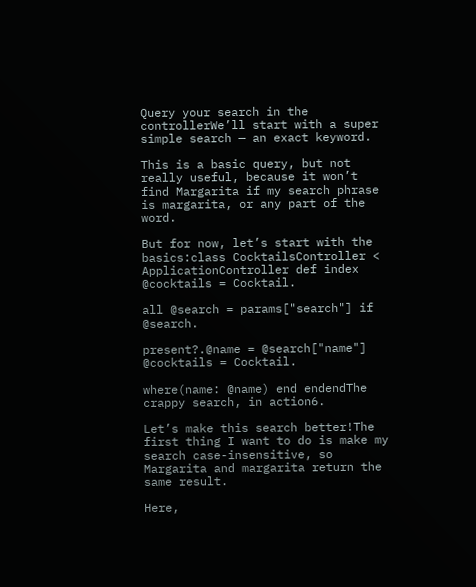Query your search in the controllerWe’ll start with a super simple search — an exact keyword.

This is a basic query, but not really useful, because it won’t find Margarita if my search phrase is margarita, or any part of the word.

But for now, let’s start with the basics:class CocktailsController < ApplicationController def index @cocktails = Cocktail.

all @search = params["search"] if @search.

present?.@name = @search["name"] @cocktails = Cocktail.

where(name: @name) end endendThe crappy search, in action6.

Let’s make this search better!The first thing I want to do is make my search case-insensitive, so Margarita and margarita return the same result.

Here,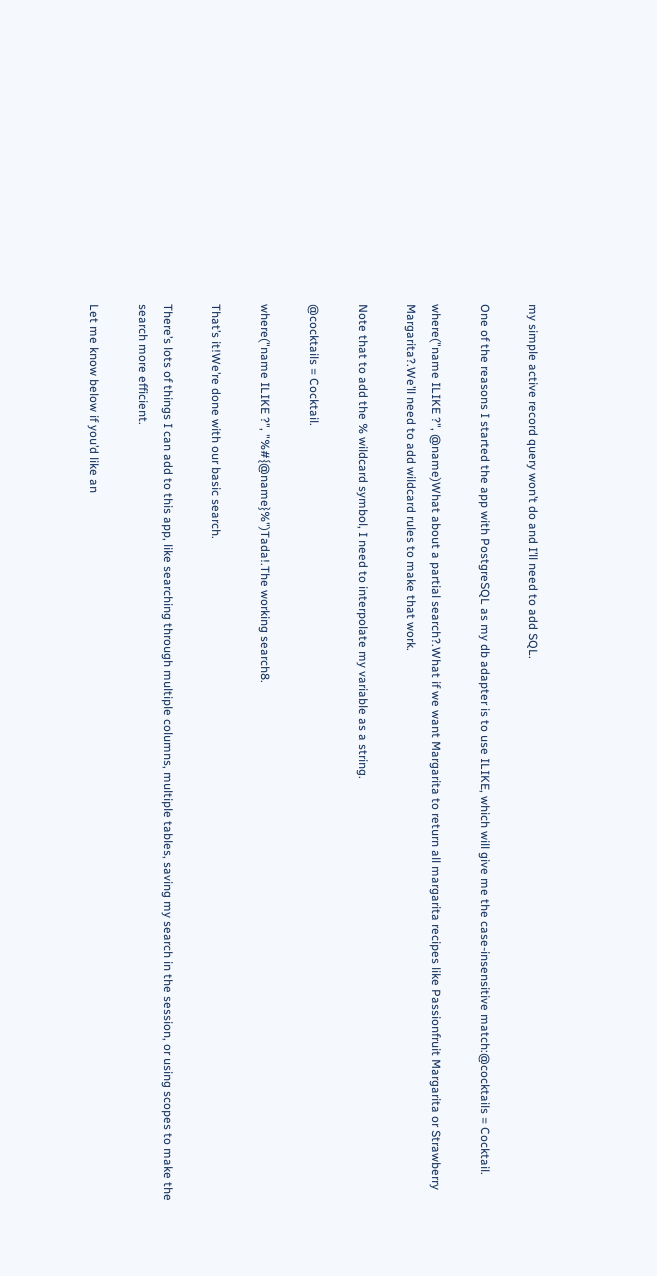my simple active record query won’t do and I’ll need to add SQL.

One of the reasons I started the app with PostgreSQL as my db adapter is to use ILIKE, which will give me the case-insensitive match:@cocktails = Cocktail.

where("name ILIKE ?", @name)What about a partial search?.What if we want Margarita to return all margarita recipes like Passionfruit Margarita or Strawberry Margarita?.We’ll need to add wildcard rules to make that work.

Note that to add the % wildcard symbol, I need to interpolate my variable as a string.

@cocktails = Cocktail.

where("name ILIKE ?", "%#{@name}%")Tada!.The working search8.

That’s it!We’re done with our basic search.

There’s lots of things I can add to this app, like searching through multiple columns, multiple tables, saving my search in the session, or using scopes to make the search more efficient.

Let me know below if you’d like an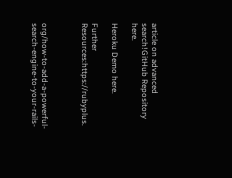article on advanced search!GitHub Repository here.

Heroku Demo here.

Further Resources:https://rubyplus.



org/how-to-add-a-powerful-search-engine-to-your-rails-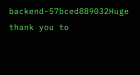backend-57bced889032Huge thank you to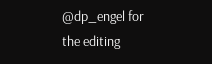@dp_engel for the editing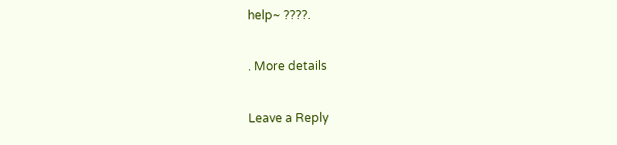help~ ????.

. More details

Leave a Reply